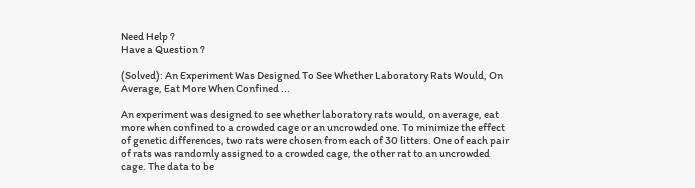Need Help ?
Have a Question ?

(Solved): An Experiment Was Designed To See Whether Laboratory Rats Would, On Average, Eat More When Confined ...

An experiment was designed to see whether laboratory rats would, on average, eat more when confined to a crowded cage or an uncrowded one. To minimize the effect of genetic differences, two rats were chosen from each of 30 litters. One of each pair of rats was randomly assigned to a crowded cage, the other rat to an uncrowded cage. The data to be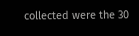collected were the 30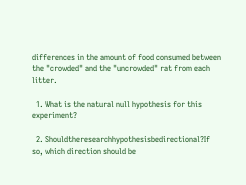differences in the amount of food consumed between the "crowded" and the "uncrowded" rat from each litter.

  1. What is the natural null hypothesis for this experiment?

  2. Shouldtheresearchhypothesisbedirectional?If so, which direction should be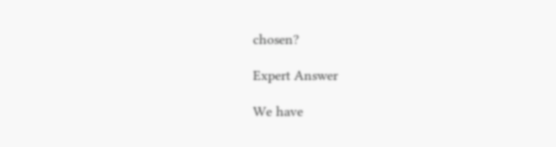chosen?

Expert Answer

We have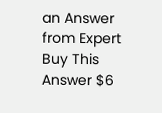an Answer from Expert Buy This Answer $6